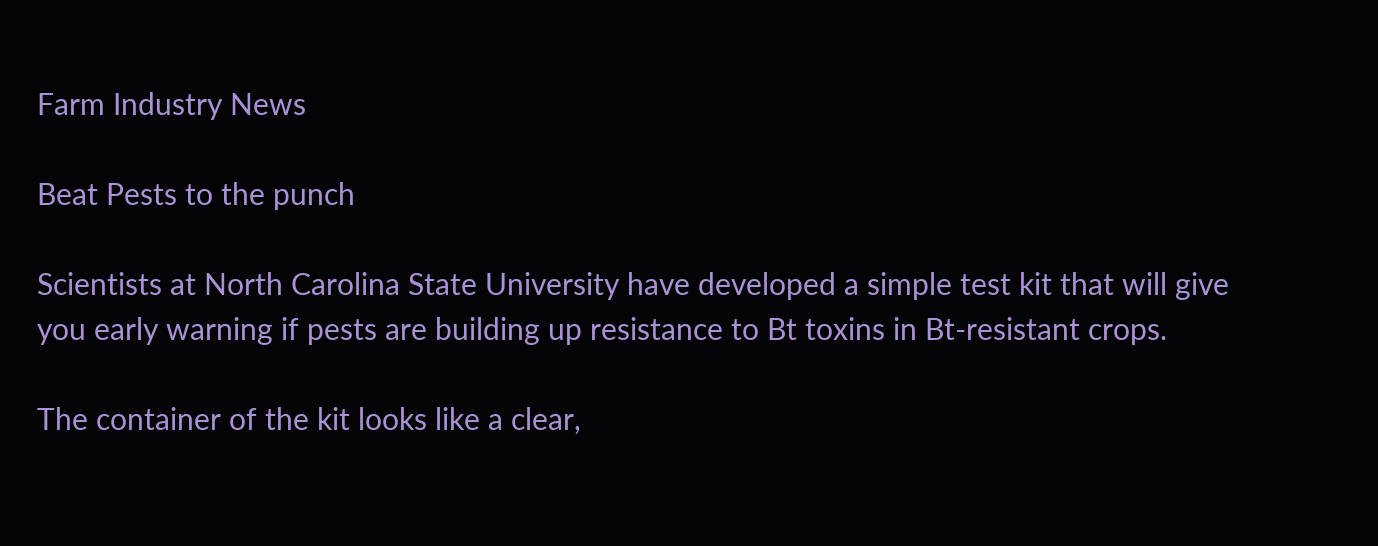Farm Industry News

Beat Pests to the punch

Scientists at North Carolina State University have developed a simple test kit that will give you early warning if pests are building up resistance to Bt toxins in Bt-resistant crops.

The container of the kit looks like a clear,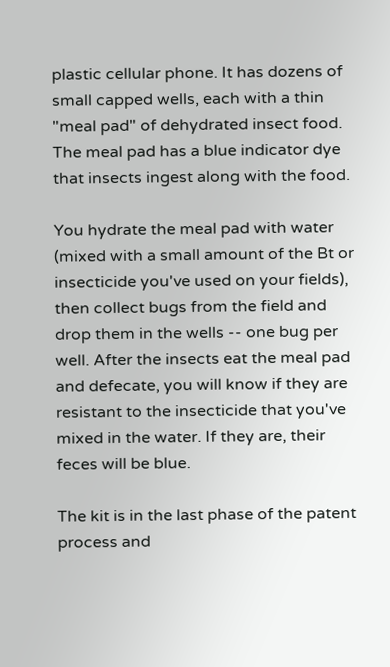plastic cellular phone. It has dozens of small capped wells, each with a thin "meal pad" of dehydrated insect food. The meal pad has a blue indicator dye that insects ingest along with the food.

You hydrate the meal pad with water (mixed with a small amount of the Bt or insecticide you've used on your fields), then collect bugs from the field and drop them in the wells -- one bug per well. After the insects eat the meal pad and defecate, you will know if they are resistant to the insecticide that you've mixed in the water. If they are, their feces will be blue.

The kit is in the last phase of the patent process and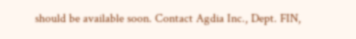should be available soon. Contact Agdia Inc., Dept. FIN,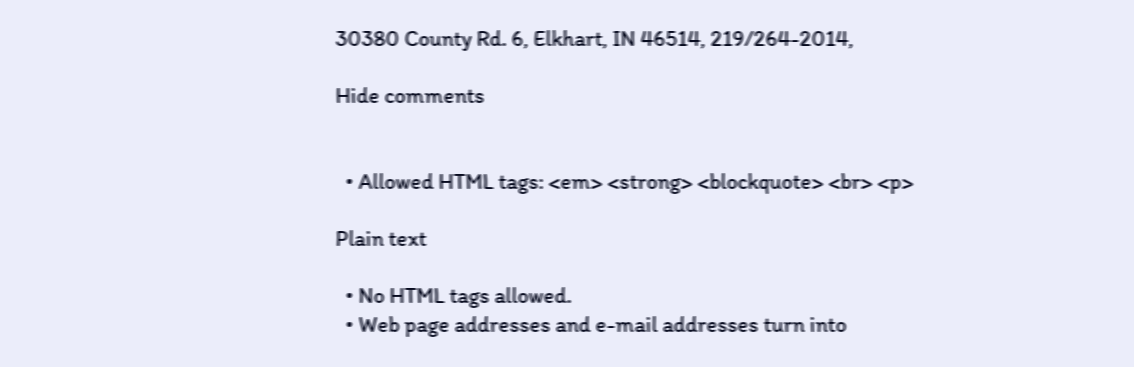30380 County Rd. 6, Elkhart, IN 46514, 219/264-2014,

Hide comments


  • Allowed HTML tags: <em> <strong> <blockquote> <br> <p>

Plain text

  • No HTML tags allowed.
  • Web page addresses and e-mail addresses turn into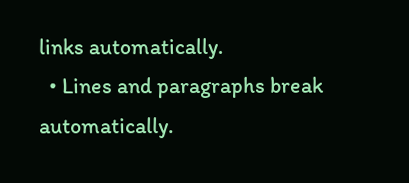links automatically.
  • Lines and paragraphs break automatically.